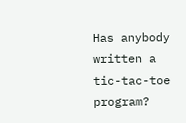Has anybody written a tic-tac-toe program?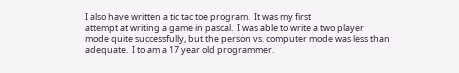I also have written a tic tac toe program.  It was my first
attempt at writing a game in pascal.  I was able to write a two player
mode quite successfully, but the person vs. computer mode was less than
adequate.  I to am a 17 year old programmer.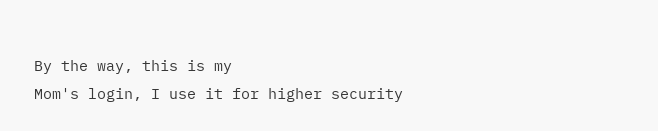By the way, this is my
Mom's login, I use it for higher security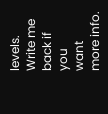levels.  Write me back if you
want more info.